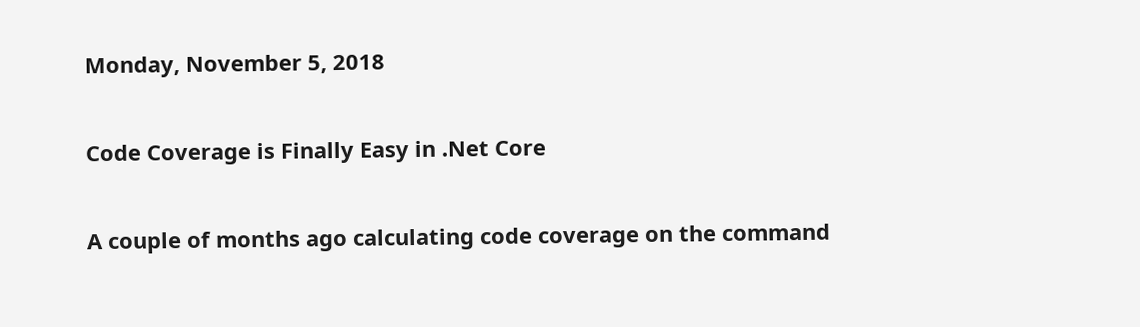Monday, November 5, 2018

Code Coverage is Finally Easy in .Net Core

A couple of months ago calculating code coverage on the command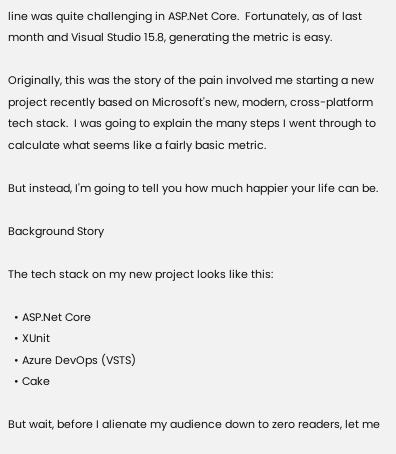line was quite challenging in ASP.Net Core.  Fortunately, as of last month and Visual Studio 15.8, generating the metric is easy.

Originally, this was the story of the pain involved me starting a new project recently based on Microsoft's new, modern, cross-platform tech stack.  I was going to explain the many steps I went through to calculate what seems like a fairly basic metric.

But instead, I'm going to tell you how much happier your life can be.

Background Story

The tech stack on my new project looks like this:

  • ASP.Net Core
  • XUnit
  • Azure DevOps (VSTS)
  • Cake

But wait, before I alienate my audience down to zero readers, let me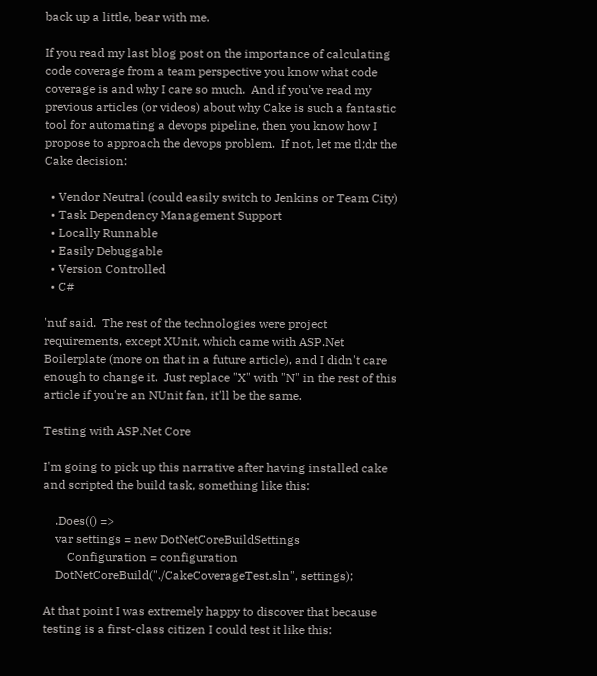back up a little, bear with me.

If you read my last blog post on the importance of calculating code coverage from a team perspective you know what code coverage is and why I care so much.  And if you've read my previous articles (or videos) about why Cake is such a fantastic tool for automating a devops pipeline, then you know how I propose to approach the devops problem.  If not, let me tl;dr the Cake decision:

  • Vendor Neutral (could easily switch to Jenkins or Team City)
  • Task Dependency Management Support
  • Locally Runnable
  • Easily Debuggable
  • Version Controlled
  • C#

'nuf said.  The rest of the technologies were project requirements, except XUnit, which came with ASP.Net Boilerplate (more on that in a future article), and I didn't care enough to change it.  Just replace "X" with "N" in the rest of this article if you're an NUnit fan, it'll be the same.

Testing with ASP.Net Core

I'm going to pick up this narrative after having installed cake and scripted the build task, something like this:

    .Does(() =>
    var settings = new DotNetCoreBuildSettings
        Configuration = configuration
    DotNetCoreBuild("./CakeCoverageTest.sln", settings);

At that point I was extremely happy to discover that because testing is a first-class citizen I could test it like this: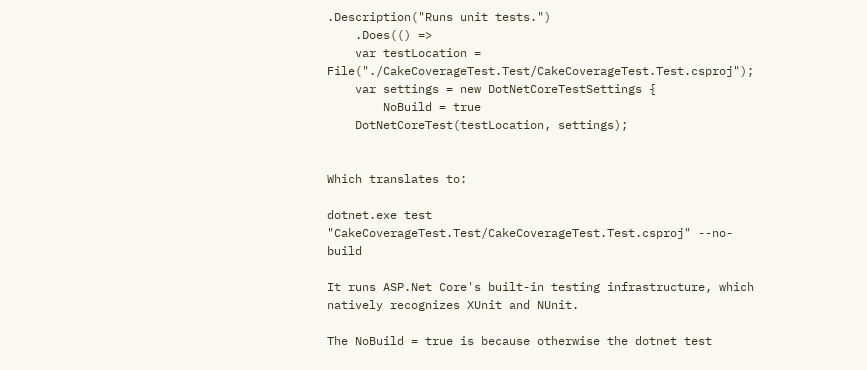.Description("Runs unit tests.")
    .Does(() =>
    var testLocation = File("./CakeCoverageTest.Test/CakeCoverageTest.Test.csproj");
    var settings = new DotNetCoreTestSettings {
        NoBuild = true
    DotNetCoreTest(testLocation, settings);


Which translates to:

dotnet.exe test "CakeCoverageTest.Test/CakeCoverageTest.Test.csproj" --no-build

It runs ASP.Net Core's built-in testing infrastructure, which natively recognizes XUnit and NUnit.

The NoBuild = true is because otherwise the dotnet test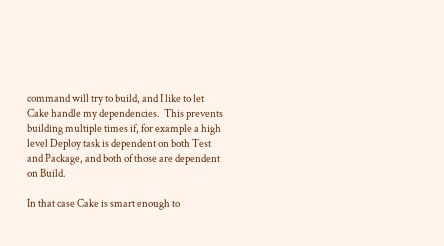command will try to build, and I like to let Cake handle my dependencies.  This prevents building multiple times if, for example a high level Deploy task is dependent on both Test and Package, and both of those are dependent on Build.

In that case Cake is smart enough to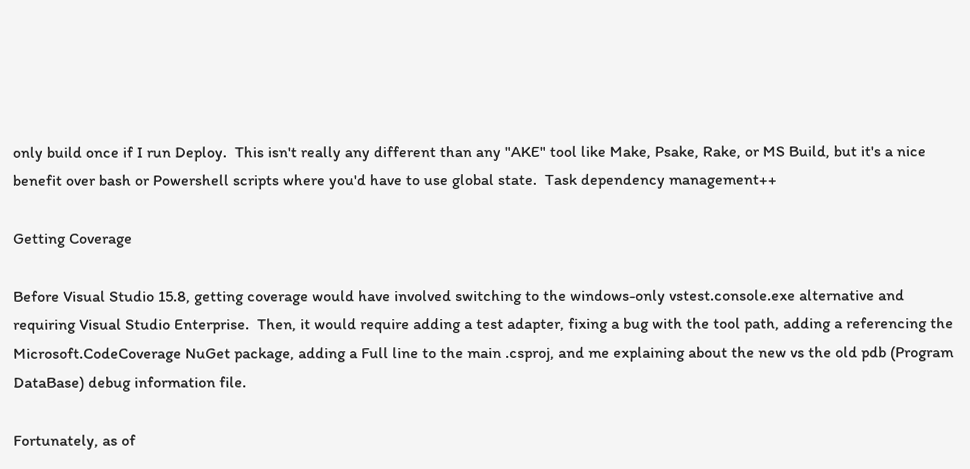only build once if I run Deploy.  This isn't really any different than any "AKE" tool like Make, Psake, Rake, or MS Build, but it's a nice benefit over bash or Powershell scripts where you'd have to use global state.  Task dependency management++

Getting Coverage

Before Visual Studio 15.8, getting coverage would have involved switching to the windows-only vstest.console.exe alternative and requiring Visual Studio Enterprise.  Then, it would require adding a test adapter, fixing a bug with the tool path, adding a referencing the Microsoft.CodeCoverage NuGet package, adding a Full line to the main .csproj, and me explaining about the new vs the old pdb (Program DataBase) debug information file.

Fortunately, as of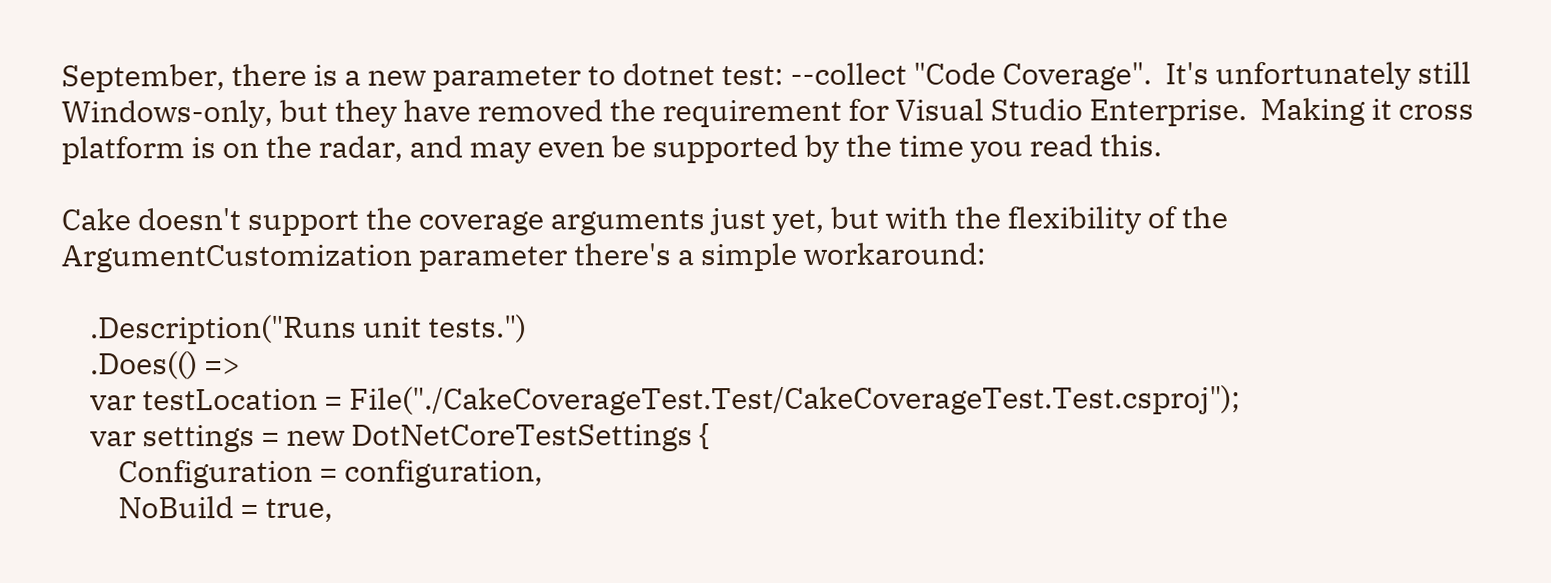September, there is a new parameter to dotnet test: --collect "Code Coverage".  It's unfortunately still Windows-only, but they have removed the requirement for Visual Studio Enterprise.  Making it cross platform is on the radar, and may even be supported by the time you read this.

Cake doesn't support the coverage arguments just yet, but with the flexibility of the ArgumentCustomization parameter there's a simple workaround:

    .Description("Runs unit tests.")
    .Does(() =>
    var testLocation = File("./CakeCoverageTest.Test/CakeCoverageTest.Test.csproj");
    var settings = new DotNetCoreTestSettings {
        Configuration = configuration,
        NoBuild = true,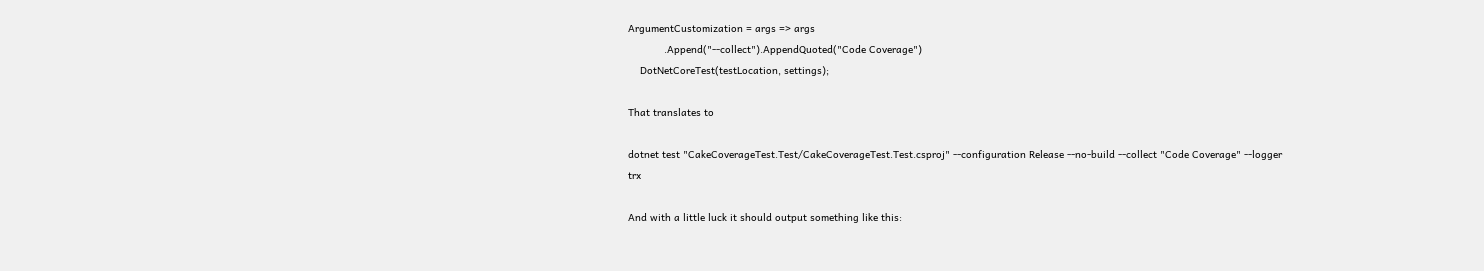ArgumentCustomization = args => args
            .Append("--collect").AppendQuoted("Code Coverage")
    DotNetCoreTest(testLocation, settings);

That translates to

dotnet test "CakeCoverageTest.Test/CakeCoverageTest.Test.csproj" --configuration Release --no-build --collect "Code Coverage" --logger trx

And with a little luck it should output something like this: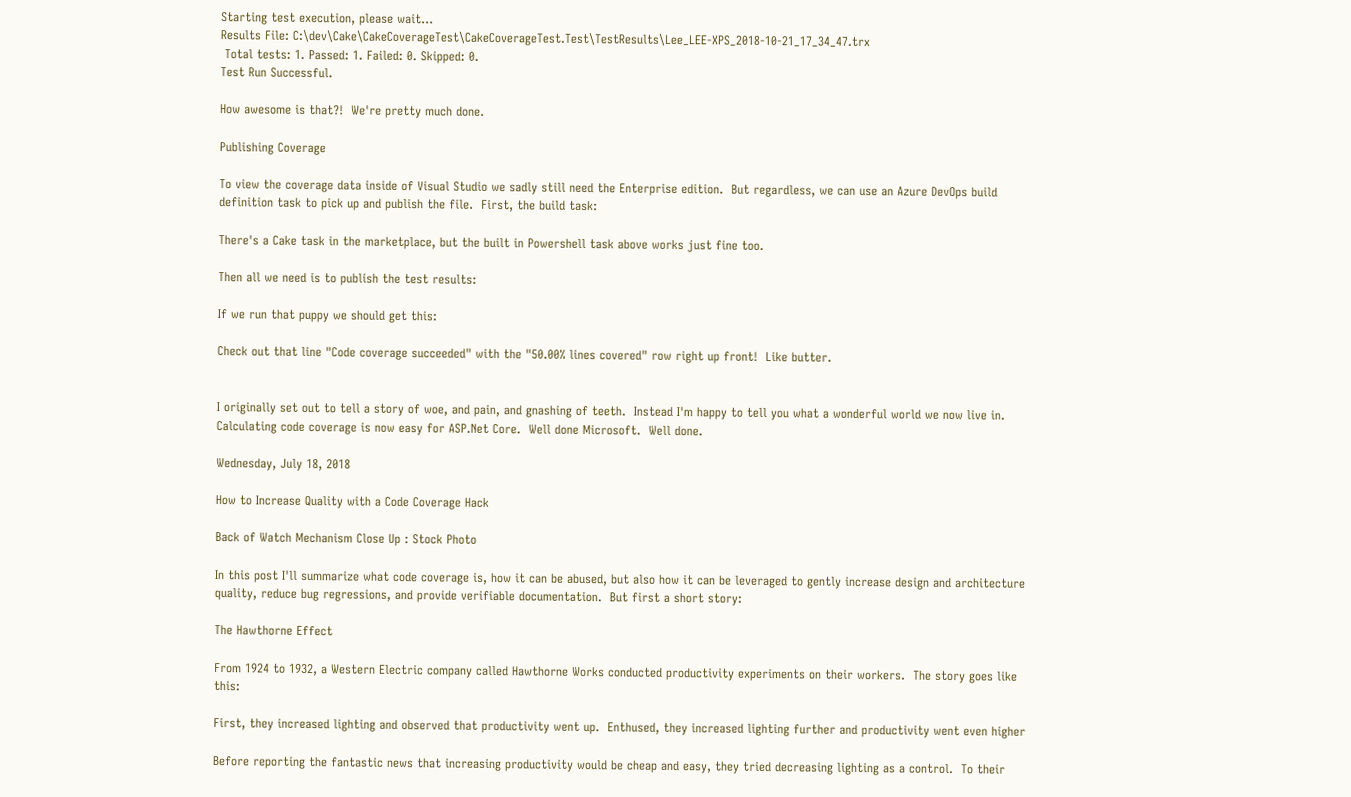Starting test execution, please wait...
Results File: C:\dev\Cake\CakeCoverageTest\CakeCoverageTest.Test\TestResults\Lee_LEE-XPS_2018-10-21_17_34_47.trx
 Total tests: 1. Passed: 1. Failed: 0. Skipped: 0.
Test Run Successful.

How awesome is that?!  We're pretty much done.

Publishing Coverage

To view the coverage data inside of Visual Studio we sadly still need the Enterprise edition.  But regardless, we can use an Azure DevOps build definition task to pick up and publish the file.  First, the build task:

There's a Cake task in the marketplace, but the built in Powershell task above works just fine too.

Then all we need is to publish the test results:

If we run that puppy we should get this:

Check out that line "Code coverage succeeded" with the "50.00% lines covered" row right up front!  Like butter.


I originally set out to tell a story of woe, and pain, and gnashing of teeth.  Instead I'm happy to tell you what a wonderful world we now live in.  Calculating code coverage is now easy for ASP.Net Core.  Well done Microsoft.  Well done.

Wednesday, July 18, 2018

How to Increase Quality with a Code Coverage Hack

Back of Watch Mechanism Close Up : Stock Photo

In this post I'll summarize what code coverage is, how it can be abused, but also how it can be leveraged to gently increase design and architecture quality, reduce bug regressions, and provide verifiable documentation.  But first a short story:

The Hawthorne Effect

From 1924 to 1932, a Western Electric company called Hawthorne Works conducted productivity experiments on their workers.  The story goes like this:

First, they increased lighting and observed that productivity went up.  Enthused, they increased lighting further and productivity went even higher

Before reporting the fantastic news that increasing productivity would be cheap and easy, they tried decreasing lighting as a control.  To their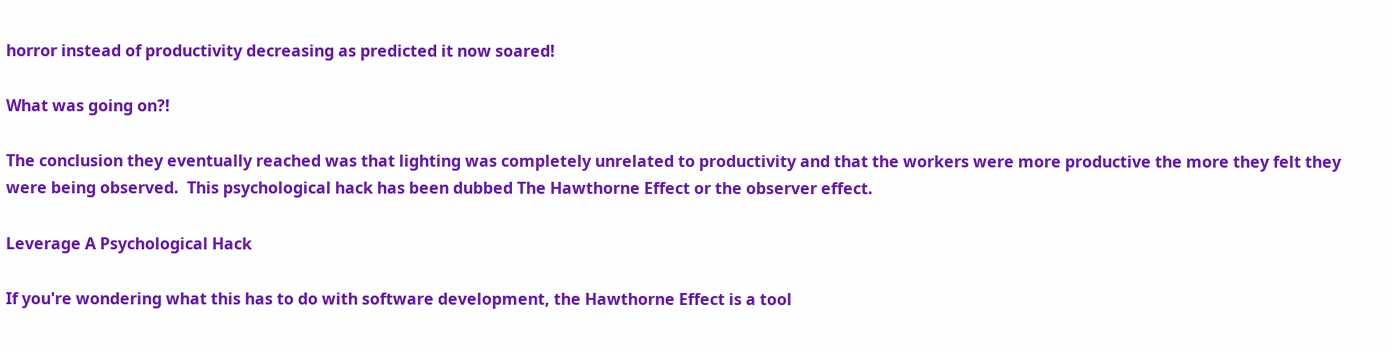horror instead of productivity decreasing as predicted it now soared!

What was going on?!

The conclusion they eventually reached was that lighting was completely unrelated to productivity and that the workers were more productive the more they felt they were being observed.  This psychological hack has been dubbed The Hawthorne Effect or the observer effect.

Leverage A Psychological Hack

If you're wondering what this has to do with software development, the Hawthorne Effect is a tool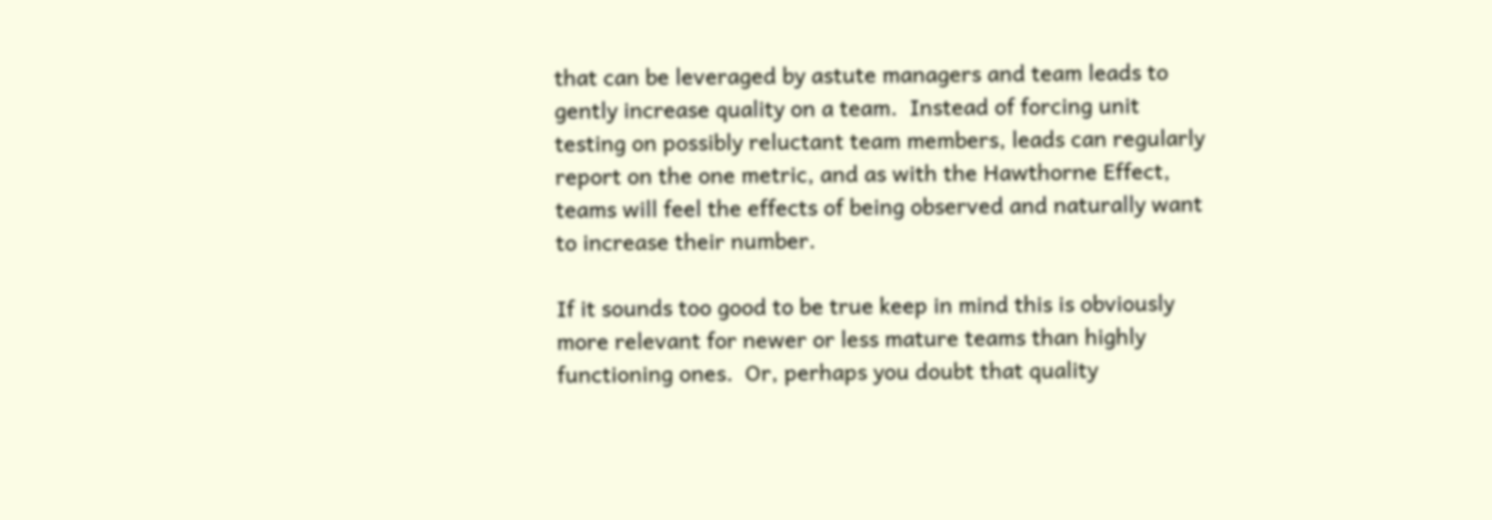that can be leveraged by astute managers and team leads to gently increase quality on a team.  Instead of forcing unit testing on possibly reluctant team members, leads can regularly report on the one metric, and as with the Hawthorne Effect, teams will feel the effects of being observed and naturally want to increase their number.

If it sounds too good to be true keep in mind this is obviously more relevant for newer or less mature teams than highly functioning ones.  Or, perhaps you doubt that quality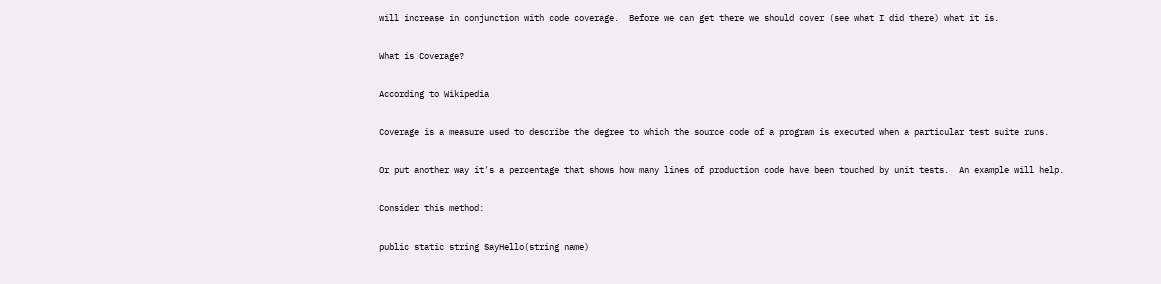will increase in conjunction with code coverage.  Before we can get there we should cover (see what I did there) what it is.

What is Coverage?

According to Wikipedia

Coverage is a measure used to describe the degree to which the source code of a program is executed when a particular test suite runs.

Or put another way it's a percentage that shows how many lines of production code have been touched by unit tests.  An example will help.

Consider this method:

public static string SayHello(string name)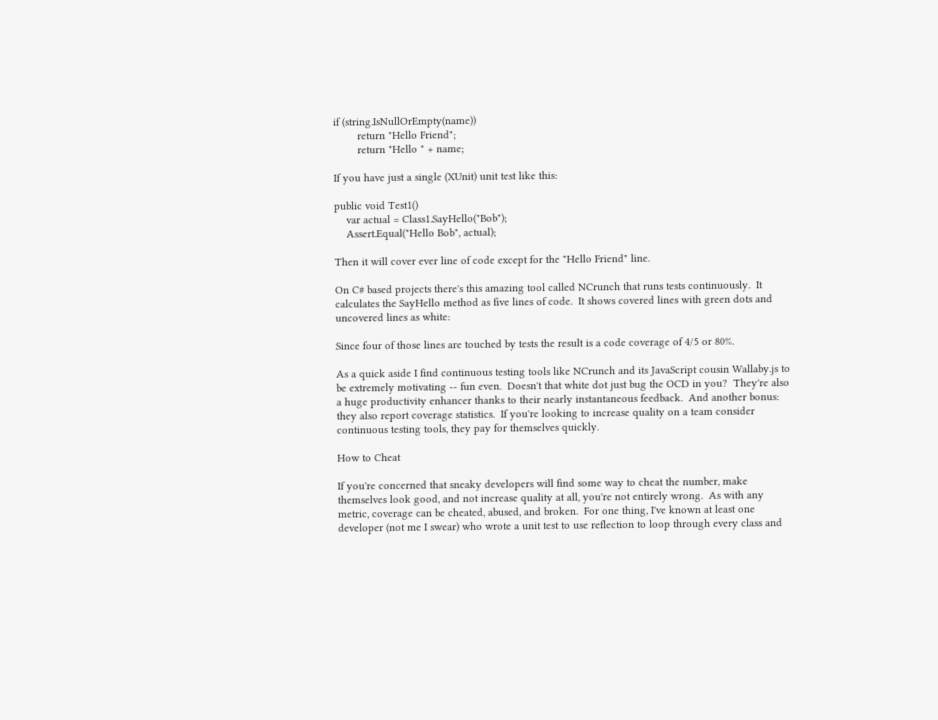if (string.IsNullOrEmpty(name))
        return "Hello Friend";
        return "Hello " + name;

If you have just a single (XUnit) unit test like this:

public void Test1()
    var actual = Class1.SayHello("Bob");
    Assert.Equal("Hello Bob", actual);

Then it will cover ever line of code except for the "Hello Friend" line.

On C# based projects there's this amazing tool called NCrunch that runs tests continuously.  It calculates the SayHello method as five lines of code.  It shows covered lines with green dots and uncovered lines as white:

Since four of those lines are touched by tests the result is a code coverage of 4/5 or 80%.

As a quick aside I find continuous testing tools like NCrunch and its JavaScript cousin Wallaby.js to be extremely motivating -- fun even.  Doesn't that white dot just bug the OCD in you?  They're also a huge productivity enhancer thanks to their nearly instantaneous feedback.  And another bonus: they also report coverage statistics.  If you're looking to increase quality on a team consider continuous testing tools, they pay for themselves quickly.

How to Cheat

If you're concerned that sneaky developers will find some way to cheat the number, make themselves look good, and not increase quality at all, you're not entirely wrong.  As with any metric, coverage can be cheated, abused, and broken.  For one thing, I've known at least one developer (not me I swear) who wrote a unit test to use reflection to loop through every class and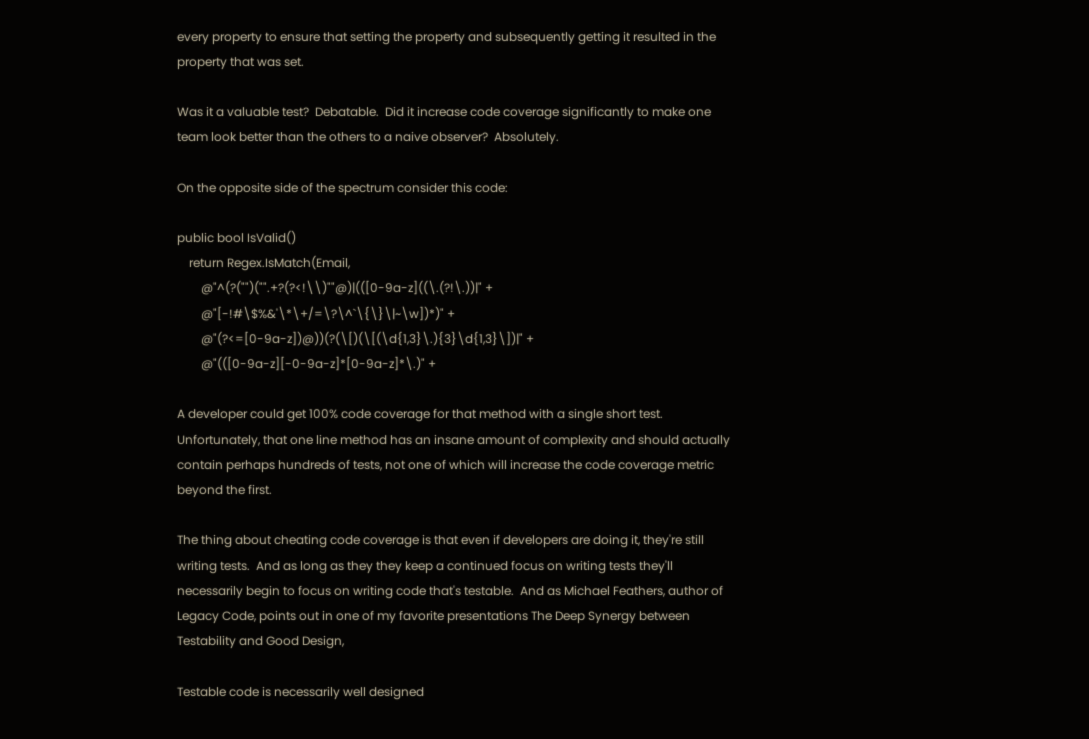every property to ensure that setting the property and subsequently getting it resulted in the property that was set.

Was it a valuable test?  Debatable.  Did it increase code coverage significantly to make one team look better than the others to a naive observer?  Absolutely.

On the opposite side of the spectrum consider this code:

public bool IsValid()
    return Regex.IsMatch(Email,
        @"^(?("")("".+?(?<!\\)""@)|(([0-9a-z]((\.(?!\.))|" +
        @"[-!#\$%&'\*\+/=\?\^`\{\}\|~\w])*)" +
        @"(?<=[0-9a-z])@))(?(\[)(\[(\d{1,3}\.){3}\d{1,3}\])|" +
        @"(([0-9a-z][-0-9a-z]*[0-9a-z]*\.)" +

A developer could get 100% code coverage for that method with a single short test.  Unfortunately, that one line method has an insane amount of complexity and should actually contain perhaps hundreds of tests, not one of which will increase the code coverage metric beyond the first.

The thing about cheating code coverage is that even if developers are doing it, they're still writing tests.  And as long as they they keep a continued focus on writing tests they'll necessarily begin to focus on writing code that's testable.  And as Michael Feathers, author of Legacy Code, points out in one of my favorite presentations The Deep Synergy between Testability and Good Design,

Testable code is necessarily well designed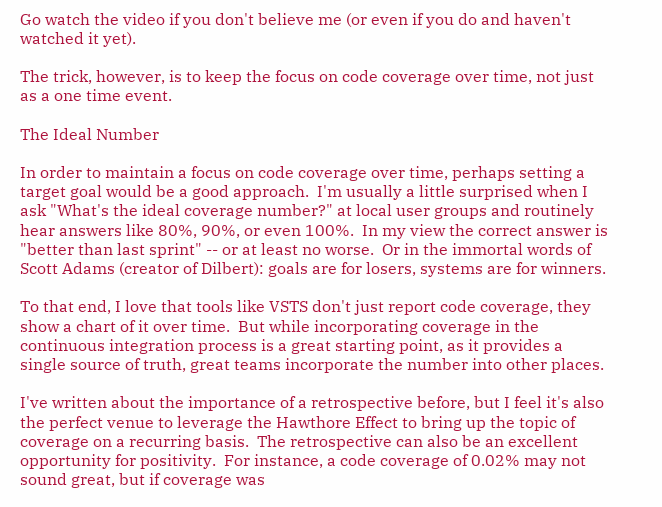Go watch the video if you don't believe me (or even if you do and haven't watched it yet).

The trick, however, is to keep the focus on code coverage over time, not just as a one time event.

The Ideal Number

In order to maintain a focus on code coverage over time, perhaps setting a target goal would be a good approach.  I'm usually a little surprised when I ask "What's the ideal coverage number?" at local user groups and routinely hear answers like 80%, 90%, or even 100%.  In my view the correct answer is "better than last sprint" -- or at least no worse.  Or in the immortal words of Scott Adams (creator of Dilbert): goals are for losers, systems are for winners.

To that end, I love that tools like VSTS don't just report code coverage, they show a chart of it over time.  But while incorporating coverage in the continuous integration process is a great starting point, as it provides a single source of truth, great teams incorporate the number into other places.

I've written about the importance of a retrospective before, but I feel it's also the perfect venue to leverage the Hawthore Effect to bring up the topic of coverage on a recurring basis.  The retrospective can also be an excellent opportunity for positivity.  For instance, a code coverage of 0.02% may not sound great, but if coverage was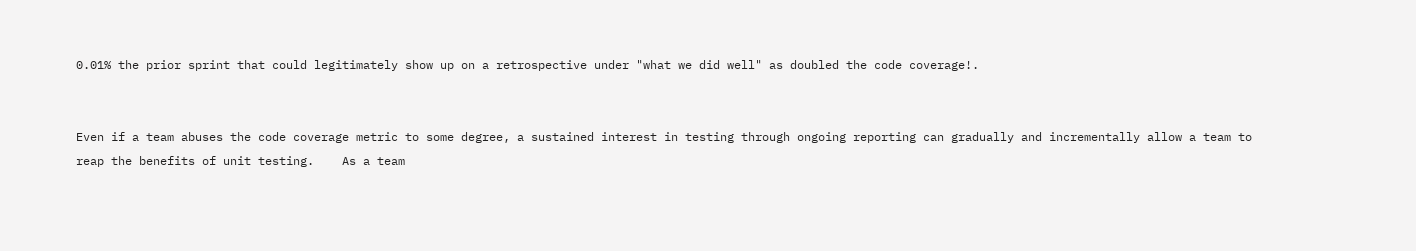0.01% the prior sprint that could legitimately show up on a retrospective under "what we did well" as doubled the code coverage!.


Even if a team abuses the code coverage metric to some degree, a sustained interest in testing through ongoing reporting can gradually and incrementally allow a team to reap the benefits of unit testing.    As a team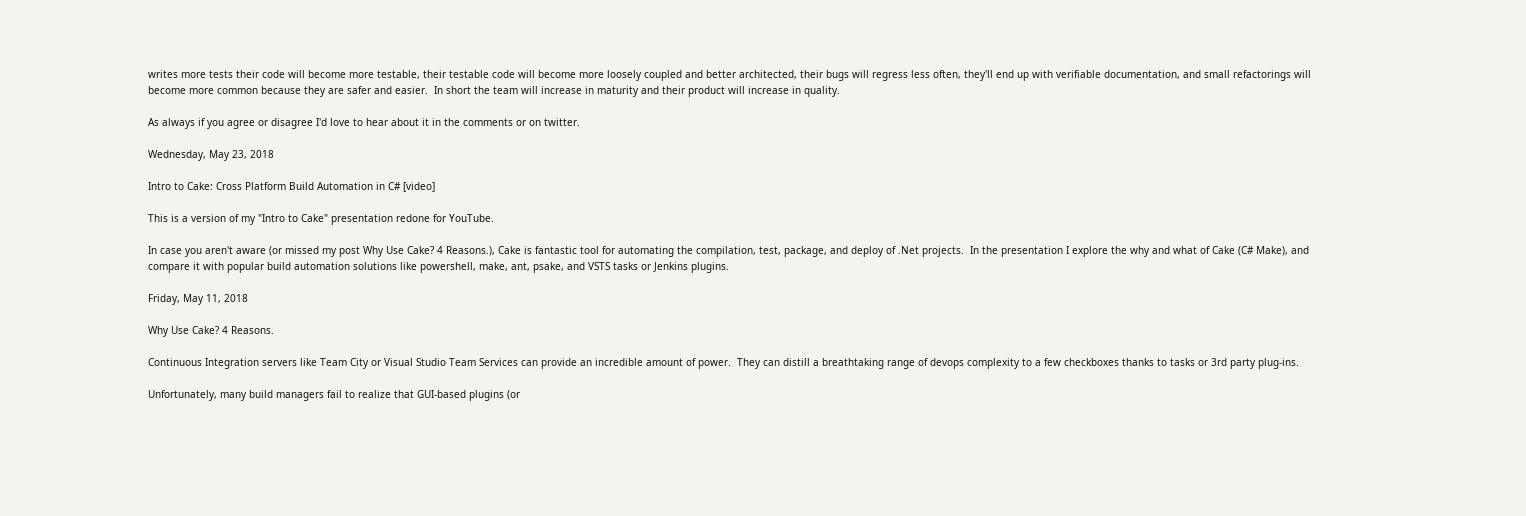writes more tests their code will become more testable, their testable code will become more loosely coupled and better architected, their bugs will regress less often, they'll end up with verifiable documentation, and small refactorings will become more common because they are safer and easier.  In short the team will increase in maturity and their product will increase in quality.

As always if you agree or disagree I'd love to hear about it in the comments or on twitter.

Wednesday, May 23, 2018

Intro to Cake: Cross Platform Build Automation in C# [video]

This is a version of my "Intro to Cake" presentation redone for YouTube.

In case you aren't aware (or missed my post Why Use Cake? 4 Reasons.), Cake is fantastic tool for automating the compilation, test, package, and deploy of .Net projects.  In the presentation I explore the why and what of Cake (C# Make), and compare it with popular build automation solutions like powershell, make, ant, psake, and VSTS tasks or Jenkins plugins.

Friday, May 11, 2018

Why Use Cake? 4 Reasons.

Continuous Integration servers like Team City or Visual Studio Team Services can provide an incredible amount of power.  They can distill a breathtaking range of devops complexity to a few checkboxes thanks to tasks or 3rd party plug-ins.

Unfortunately, many build managers fail to realize that GUI-based plugins (or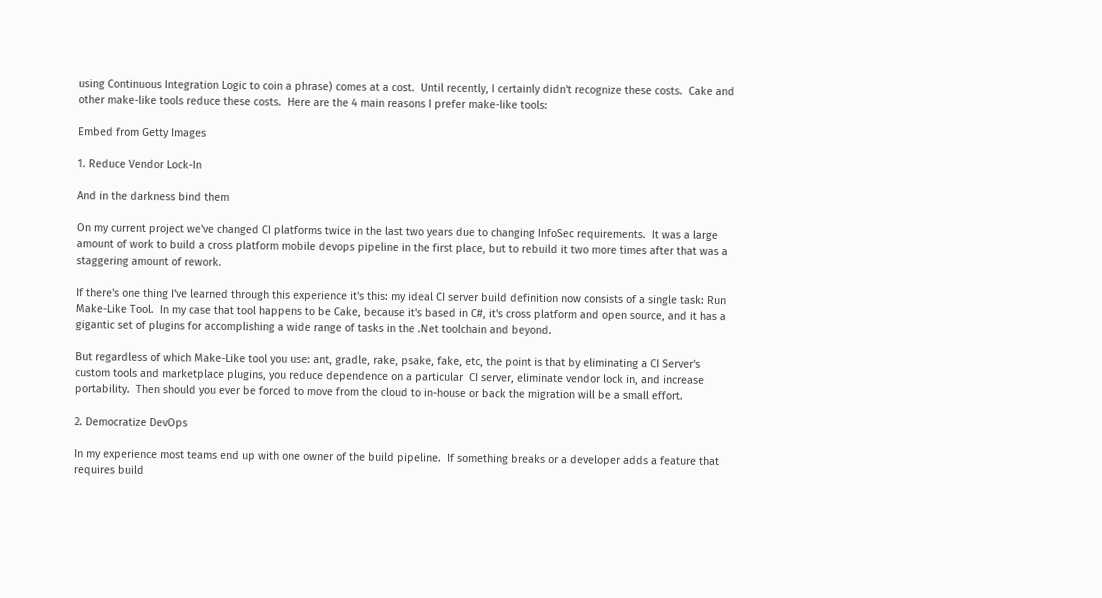using Continuous Integration Logic to coin a phrase) comes at a cost.  Until recently, I certainly didn't recognize these costs.  Cake and other make-like tools reduce these costs.  Here are the 4 main reasons I prefer make-like tools:

Embed from Getty Images

1. Reduce Vendor Lock-In

And in the darkness bind them

On my current project we've changed CI platforms twice in the last two years due to changing InfoSec requirements.  It was a large amount of work to build a cross platform mobile devops pipeline in the first place, but to rebuild it two more times after that was a staggering amount of rework.

If there's one thing I've learned through this experience it's this: my ideal CI server build definition now consists of a single task: Run Make-Like Tool.  In my case that tool happens to be Cake, because it's based in C#, it's cross platform and open source, and it has a gigantic set of plugins for accomplishing a wide range of tasks in the .Net toolchain and beyond.

But regardless of which Make-Like tool you use: ant, gradle, rake, psake, fake, etc, the point is that by eliminating a CI Server's custom tools and marketplace plugins, you reduce dependence on a particular  CI server, eliminate vendor lock in, and increase portability.  Then should you ever be forced to move from the cloud to in-house or back the migration will be a small effort.

2. Democratize DevOps

In my experience most teams end up with one owner of the build pipeline.  If something breaks or a developer adds a feature that requires build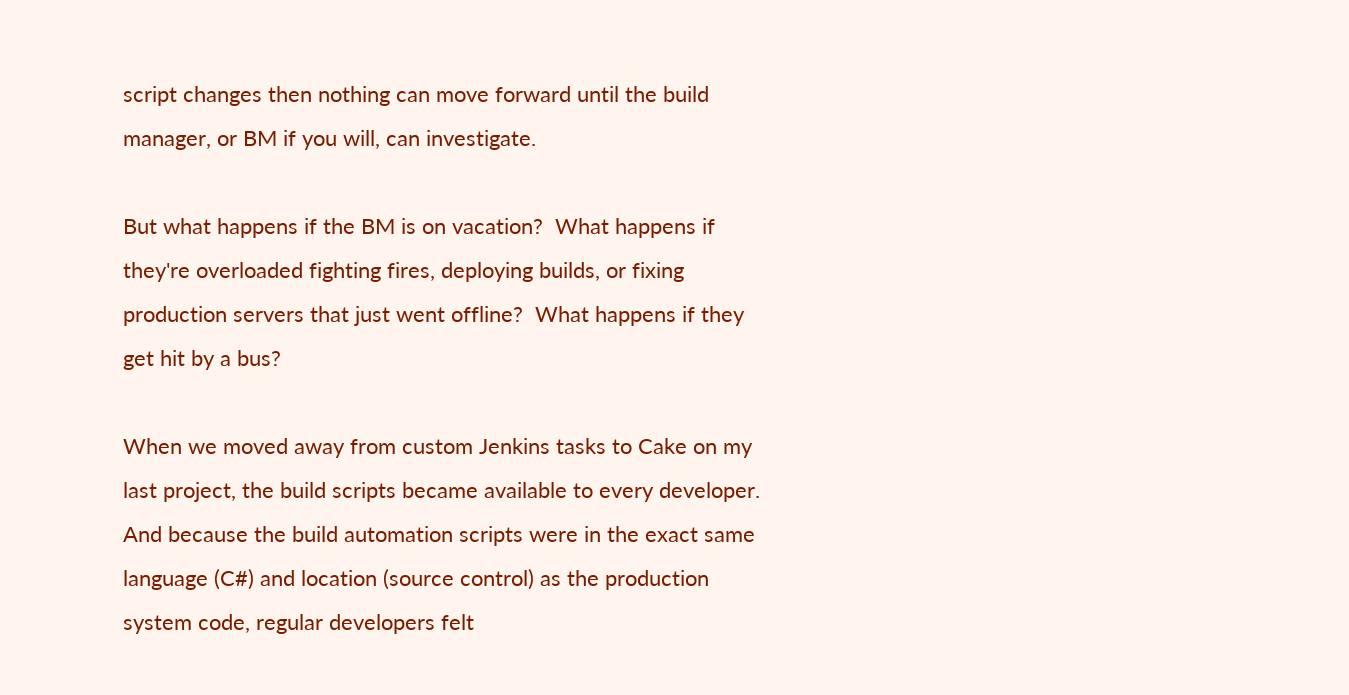script changes then nothing can move forward until the build manager, or BM if you will, can investigate.

But what happens if the BM is on vacation?  What happens if they're overloaded fighting fires, deploying builds, or fixing production servers that just went offline?  What happens if they get hit by a bus?

When we moved away from custom Jenkins tasks to Cake on my last project, the build scripts became available to every developer.  And because the build automation scripts were in the exact same language (C#) and location (source control) as the production system code, regular developers felt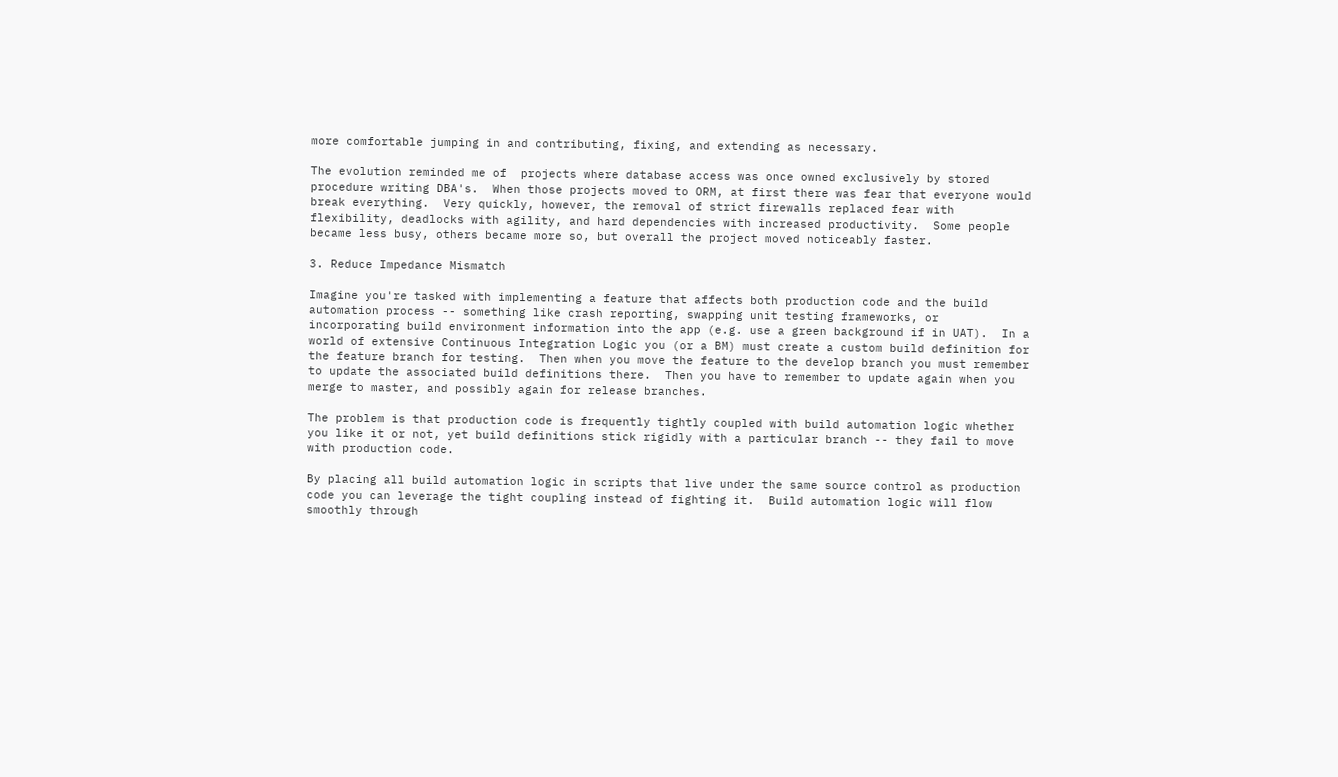more comfortable jumping in and contributing, fixing, and extending as necessary.

The evolution reminded me of  projects where database access was once owned exclusively by stored procedure writing DBA's.  When those projects moved to ORM, at first there was fear that everyone would break everything.  Very quickly, however, the removal of strict firewalls replaced fear with flexibility, deadlocks with agility, and hard dependencies with increased productivity.  Some people became less busy, others became more so, but overall the project moved noticeably faster.

3. Reduce Impedance Mismatch

Imagine you're tasked with implementing a feature that affects both production code and the build automation process -- something like crash reporting, swapping unit testing frameworks, or incorporating build environment information into the app (e.g. use a green background if in UAT).  In a world of extensive Continuous Integration Logic you (or a BM) must create a custom build definition for the feature branch for testing.  Then when you move the feature to the develop branch you must remember to update the associated build definitions there.  Then you have to remember to update again when you merge to master, and possibly again for release branches.

The problem is that production code is frequently tightly coupled with build automation logic whether you like it or not, yet build definitions stick rigidly with a particular branch -- they fail to move with production code.

By placing all build automation logic in scripts that live under the same source control as production code you can leverage the tight coupling instead of fighting it.  Build automation logic will flow smoothly through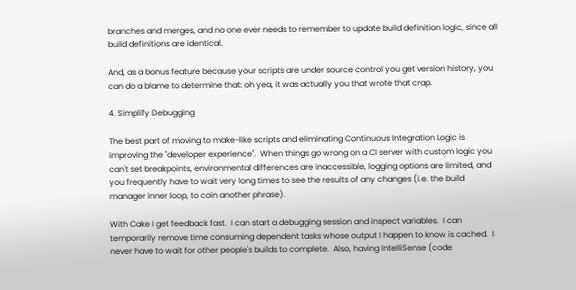branches and merges, and no one ever needs to remember to update build definition logic, since all build definitions are identical.

And, as a bonus feature because your scripts are under source control you get version history, you can do a blame to determine that: oh yea, it was actually you that wrote that crap.

4. Simplify Debugging

The best part of moving to make-like scripts and eliminating Continuous Integration Logic is improving the "developer experience".  When things go wrong on a CI server with custom logic you can't set breakpoints, environmental differences are inaccessible, logging options are limited, and you frequently have to wait very long times to see the results of any changes (i.e. the build manager inner loop, to coin another phrase).

With Cake I get feedback fast.  I can start a debugging session and inspect variables.  I can temporarily remove time consuming dependent tasks whose output I happen to know is cached.  I never have to wait for other people's builds to complete.  Also, having IntelliSense (code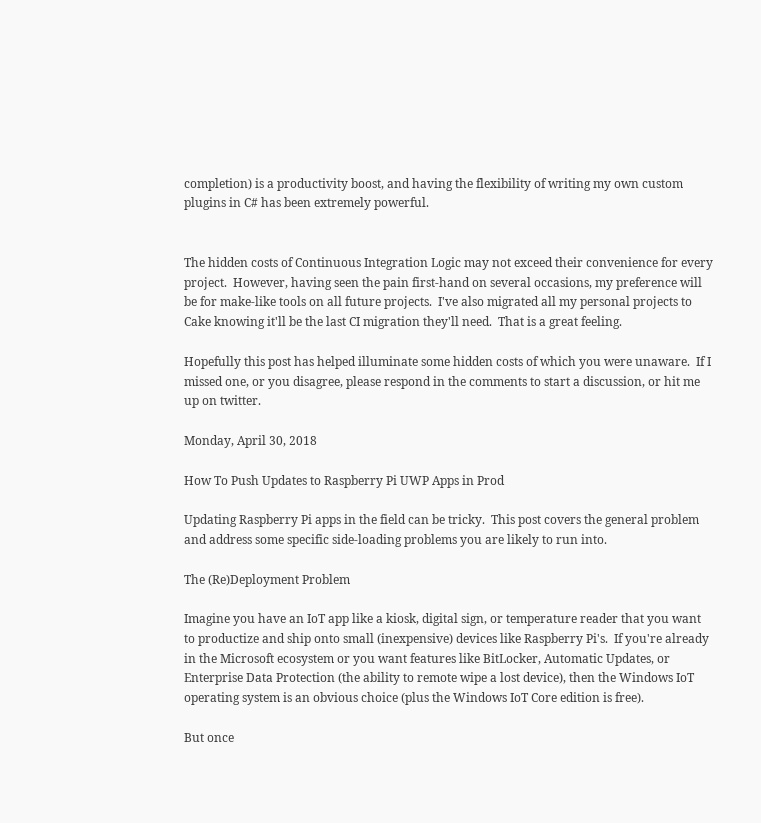completion) is a productivity boost, and having the flexibility of writing my own custom plugins in C# has been extremely powerful.


The hidden costs of Continuous Integration Logic may not exceed their convenience for every project.  However, having seen the pain first-hand on several occasions, my preference will be for make-like tools on all future projects.  I've also migrated all my personal projects to Cake knowing it'll be the last CI migration they'll need.  That is a great feeling.

Hopefully this post has helped illuminate some hidden costs of which you were unaware.  If I missed one, or you disagree, please respond in the comments to start a discussion, or hit me up on twitter.

Monday, April 30, 2018

How To Push Updates to Raspberry Pi UWP Apps in Prod

Updating Raspberry Pi apps in the field can be tricky.  This post covers the general problem and address some specific side-loading problems you are likely to run into.

The (Re)Deployment Problem

Imagine you have an IoT app like a kiosk, digital sign, or temperature reader that you want to productize and ship onto small (inexpensive) devices like Raspberry Pi's.  If you're already in the Microsoft ecosystem or you want features like BitLocker, Automatic Updates, or Enterprise Data Protection (the ability to remote wipe a lost device), then the Windows IoT operating system is an obvious choice (plus the Windows IoT Core edition is free).

But once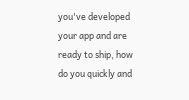you've developed your app and are ready to ship, how do you quickly and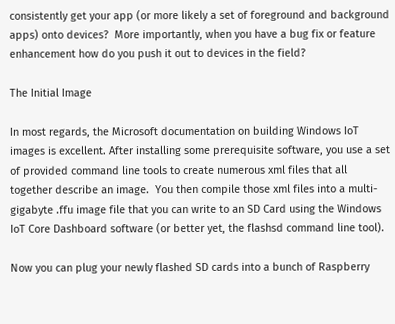consistently get your app (or more likely a set of foreground and background apps) onto devices?  More importantly, when you have a bug fix or feature enhancement how do you push it out to devices in the field?

The Initial Image

In most regards, the Microsoft documentation on building Windows IoT images is excellent. After installing some prerequisite software, you use a set of provided command line tools to create numerous xml files that all together describe an image.  You then compile those xml files into a multi-gigabyte .ffu image file that you can write to an SD Card using the Windows IoT Core Dashboard software (or better yet, the flashsd command line tool).

Now you can plug your newly flashed SD cards into a bunch of Raspberry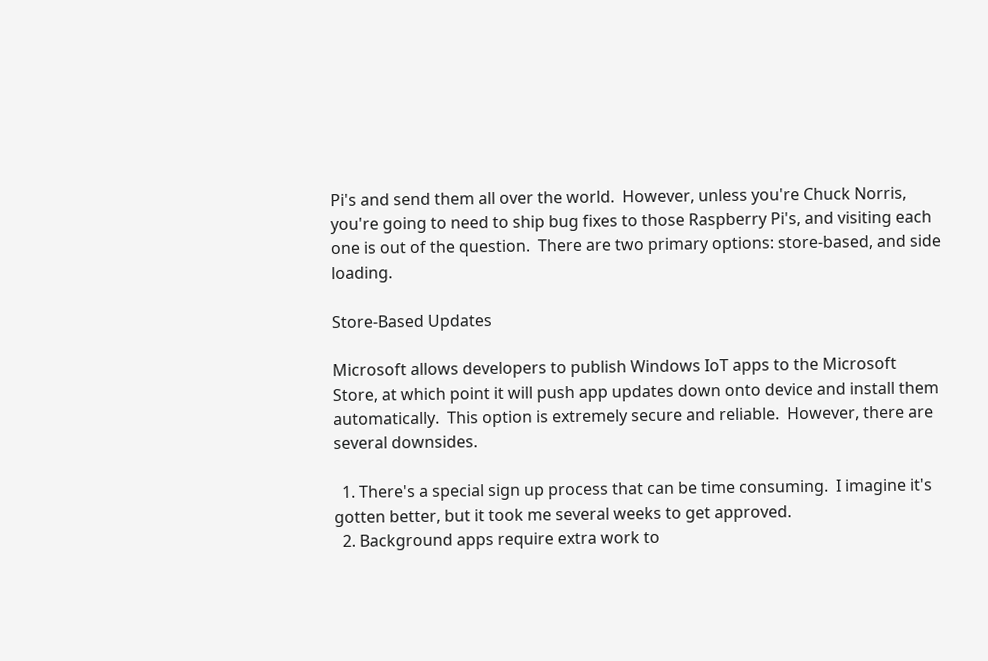Pi's and send them all over the world.  However, unless you're Chuck Norris, you're going to need to ship bug fixes to those Raspberry Pi's, and visiting each one is out of the question.  There are two primary options: store-based, and side loading.

Store-Based Updates

Microsoft allows developers to publish Windows IoT apps to the Microsoft Store, at which point it will push app updates down onto device and install them automatically.  This option is extremely secure and reliable.  However, there are several downsides.

  1. There's a special sign up process that can be time consuming.  I imagine it's gotten better, but it took me several weeks to get approved.
  2. Background apps require extra work to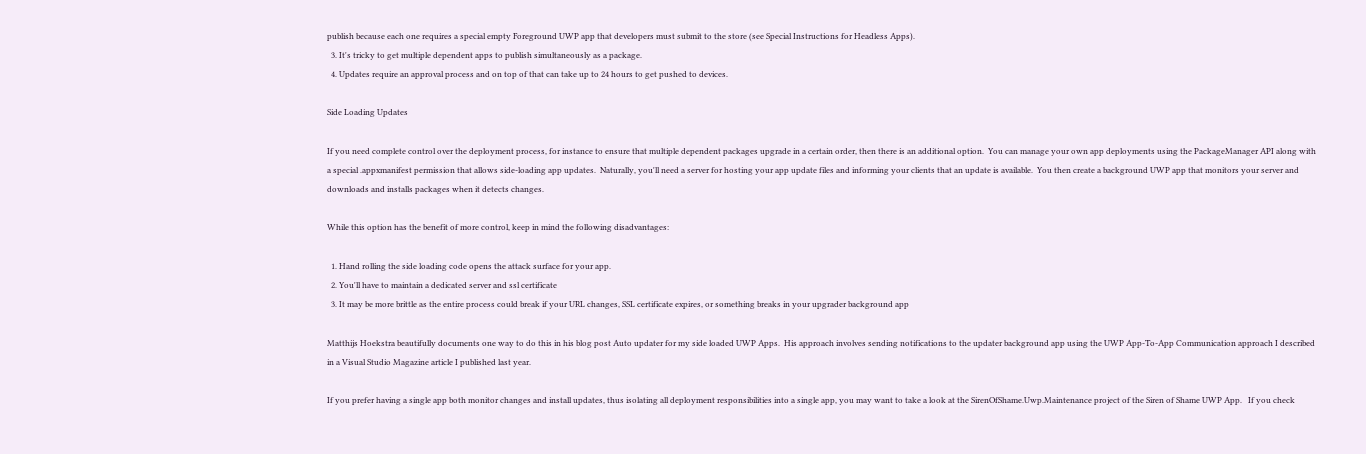publish because each one requires a special empty Foreground UWP app that developers must submit to the store (see Special Instructions for Headless Apps).
  3. It's tricky to get multiple dependent apps to publish simultaneously as a package.
  4. Updates require an approval process and on top of that can take up to 24 hours to get pushed to devices.

Side Loading Updates

If you need complete control over the deployment process, for instance to ensure that multiple dependent packages upgrade in a certain order, then there is an additional option.  You can manage your own app deployments using the PackageManager API along with a special .appxmanifest permission that allows side-loading app updates.  Naturally, you'll need a server for hosting your app update files and informing your clients that an update is available.  You then create a background UWP app that monitors your server and downloads and installs packages when it detects changes.

While this option has the benefit of more control, keep in mind the following disadvantages:

  1. Hand rolling the side loading code opens the attack surface for your app.
  2. You'll have to maintain a dedicated server and ssl certificate
  3. It may be more brittle as the entire process could break if your URL changes, SSL certificate expires, or something breaks in your upgrader background app

Matthijs Hoekstra beautifully documents one way to do this in his blog post Auto updater for my side loaded UWP Apps.  His approach involves sending notifications to the updater background app using the UWP App-To-App Communication approach I described in a Visual Studio Magazine article I published last year.

If you prefer having a single app both monitor changes and install updates, thus isolating all deployment responsibilities into a single app, you may want to take a look at the SirenOfShame.Uwp.Maintenance project of the Siren of Shame UWP App.   If you check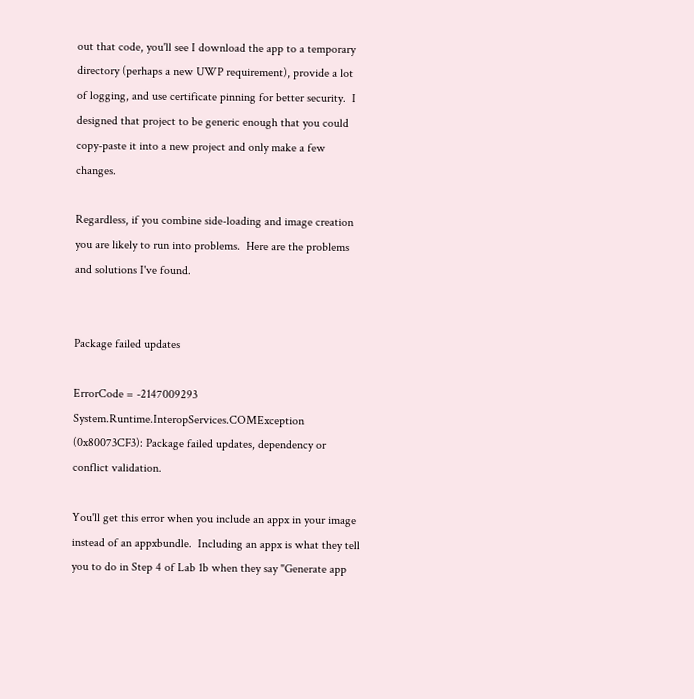out that code, you'll see I download the app to a temporary directory (perhaps a new UWP requirement), provide a lot of logging, and use certificate pinning for better security.  I designed that project to be generic enough that you could copy-paste it into a new project and only make a few changes.

Regardless, if you combine side-loading and image creation you are likely to run into problems.  Here are the problems and solutions I've found.


Package failed updates

ErrorCode = -2147009293
System.Runtime.InteropServices.COMException (0x80073CF3): Package failed updates, dependency or conflict validation.

You'll get this error when you include an appx in your image instead of an appxbundle.  Including an appx is what they tell you to do in Step 4 of Lab 1b when they say "Generate app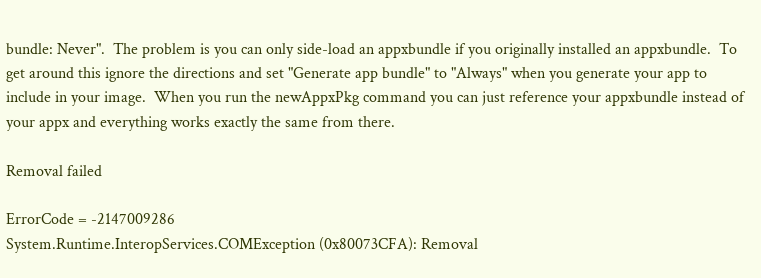bundle: Never".  The problem is you can only side-load an appxbundle if you originally installed an appxbundle.  To get around this ignore the directions and set "Generate app bundle" to "Always" when you generate your app to include in your image.  When you run the newAppxPkg command you can just reference your appxbundle instead of your appx and everything works exactly the same from there.

Removal failed

ErrorCode = -2147009286
System.Runtime.InteropServices.COMException (0x80073CFA): Removal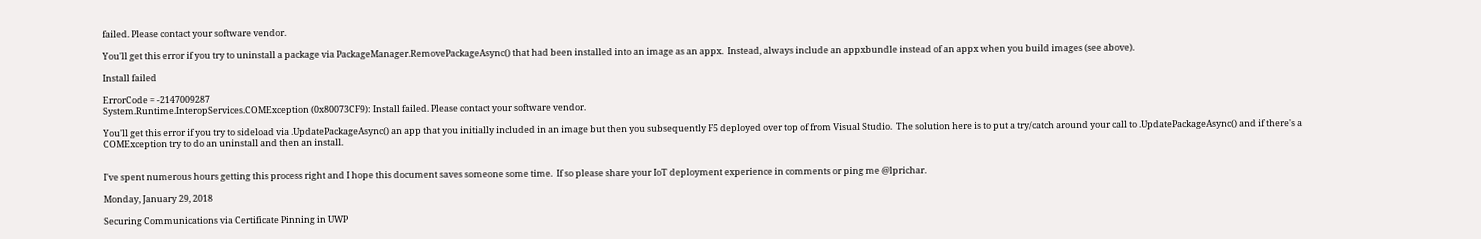failed. Please contact your software vendor.

You'll get this error if you try to uninstall a package via PackageManager.RemovePackageAsync() that had been installed into an image as an appx.  Instead, always include an appxbundle instead of an appx when you build images (see above).

Install failed

ErrorCode = -2147009287
System.Runtime.InteropServices.COMException (0x80073CF9): Install failed. Please contact your software vendor.

You'll get this error if you try to sideload via .UpdatePackageAsync() an app that you initially included in an image but then you subsequently F5 deployed over top of from Visual Studio.  The solution here is to put a try/catch around your call to .UpdatePackageAsync() and if there's a COMException try to do an uninstall and then an install.


I've spent numerous hours getting this process right and I hope this document saves someone some time.  If so please share your IoT deployment experience in comments or ping me @lprichar.

Monday, January 29, 2018

Securing Communications via Certificate Pinning in UWP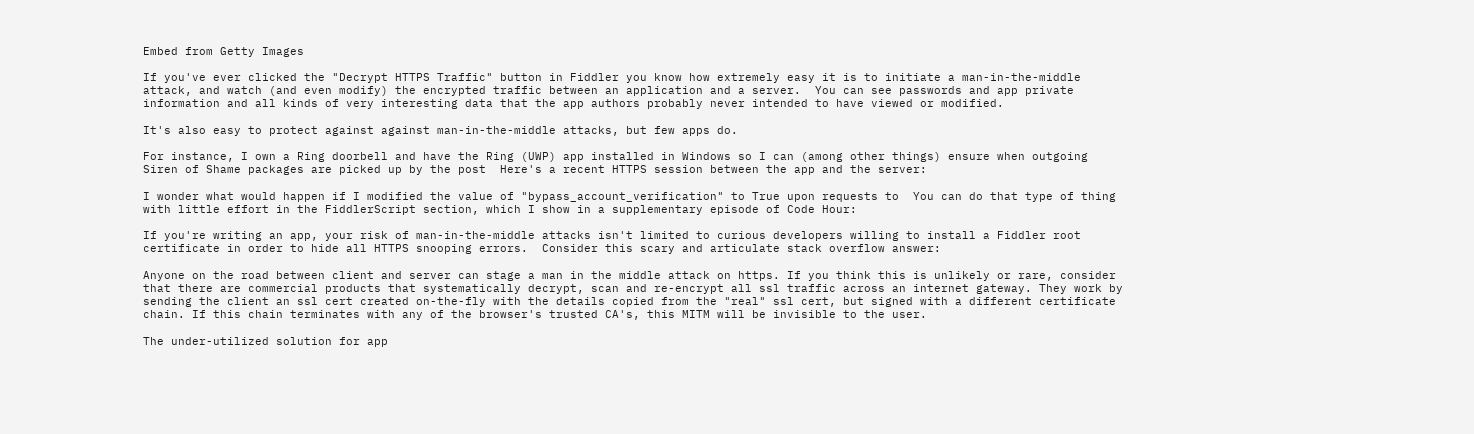Embed from Getty Images

If you've ever clicked the "Decrypt HTTPS Traffic" button in Fiddler you know how extremely easy it is to initiate a man-in-the-middle attack, and watch (and even modify) the encrypted traffic between an application and a server.  You can see passwords and app private information and all kinds of very interesting data that the app authors probably never intended to have viewed or modified.

It's also easy to protect against against man-in-the-middle attacks, but few apps do.

For instance, I own a Ring doorbell and have the Ring (UWP) app installed in Windows so I can (among other things) ensure when outgoing Siren of Shame packages are picked up by the post  Here's a recent HTTPS session between the app and the server:

I wonder what would happen if I modified the value of "bypass_account_verification" to True upon requests to  You can do that type of thing with little effort in the FiddlerScript section, which I show in a supplementary episode of Code Hour:

If you're writing an app, your risk of man-in-the-middle attacks isn't limited to curious developers willing to install a Fiddler root certificate in order to hide all HTTPS snooping errors.  Consider this scary and articulate stack overflow answer:

Anyone on the road between client and server can stage a man in the middle attack on https. If you think this is unlikely or rare, consider that there are commercial products that systematically decrypt, scan and re-encrypt all ssl traffic across an internet gateway. They work by sending the client an ssl cert created on-the-fly with the details copied from the "real" ssl cert, but signed with a different certificate chain. If this chain terminates with any of the browser's trusted CA's, this MITM will be invisible to the user.

The under-utilized solution for app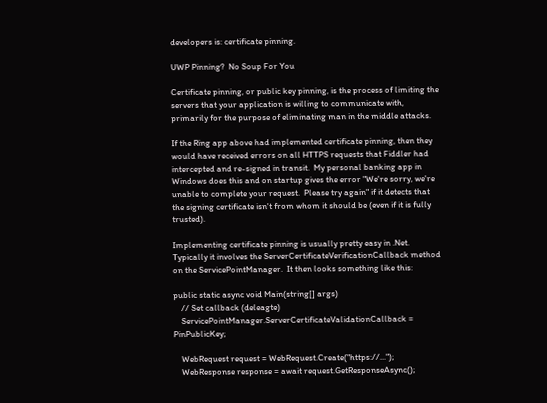developers is: certificate pinning.

UWP Pinning?  No Soup For You

Certificate pinning, or public key pinning, is the process of limiting the servers that your application is willing to communicate with, primarily for the purpose of eliminating man in the middle attacks.

If the Ring app above had implemented certificate pinning, then they would have received errors on all HTTPS requests that Fiddler had intercepted and re-signed in transit.  My personal banking app in Windows does this and on startup gives the error "We're sorry, we're unable to complete your request.  Please try again" if it detects that the signing certificate isn't from whom it should be (even if it is fully trusted).

Implementing certificate pinning is usually pretty easy in .Net.  Typically it involves the ServerCertificateVerificationCallback method on the ServicePointManager.  It then looks something like this:

public static async void Main(string[] args)
    // Set callback (deleagte)
    ServicePointManager.ServerCertificateValidationCallback = PinPublicKey;

    WebRequest request = WebRequest.Create("https://...");
    WebResponse response = await request.GetResponseAsync();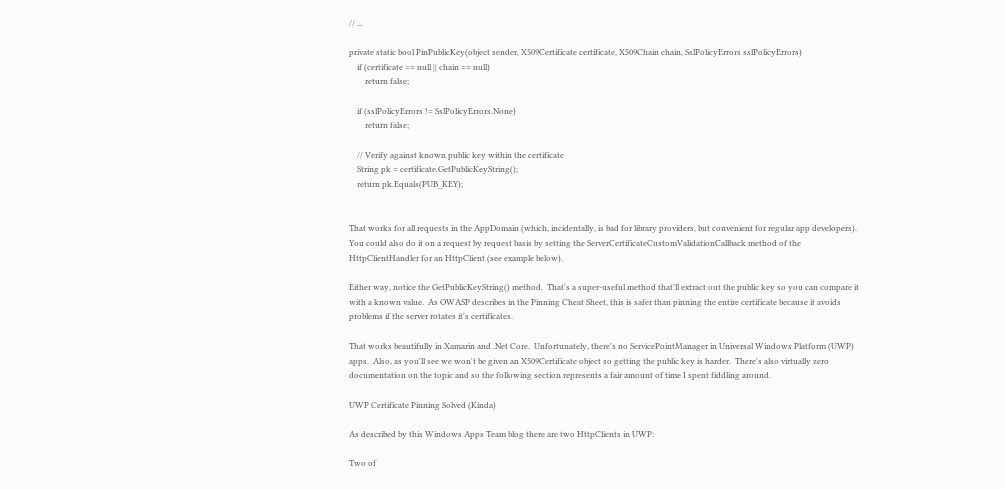// ...

private static bool PinPublicKey(object sender, X509Certificate certificate, X509Chain chain, SslPolicyErrors sslPolicyErrors)
    if (certificate == null || chain == null)
        return false;

    if (sslPolicyErrors != SslPolicyErrors.None)
        return false;

    // Verify against known public key within the certificate
    String pk = certificate.GetPublicKeyString();
    return pk.Equals(PUB_KEY);


That works for all requests in the AppDomain (which, incidentally, is bad for library providers, but convenient for regular app developers).  You could also do it on a request by request basis by setting the ServerCertificateCustomValidationCallback method of the HttpClientHandler for an HttpClient (see example below).

Either way, notice the GetPublicKeyString() method.  That's a super-useful method that'll extract out the public key so you can compare it with a known value.  As OWASP describes in the Pinning Cheat Sheet, this is safer than pinning the entire certificate because it avoids problems if the server rotates it's certificates.

That works beautifully in Xamarin and .Net Core.  Unfortunately, there's no ServicePointManager in Universal Windows Platform (UWP) apps.  Also, as you'll see we won't be given an X509Certificate object so getting the public key is harder.  There's also virtually zero documentation on the topic and so the following section represents a fair amount of time I spent fiddling around.

UWP Certificate Pinning Solved (Kinda)

As described by this Windows Apps Team blog there are two HttpClients in UWP:

Two of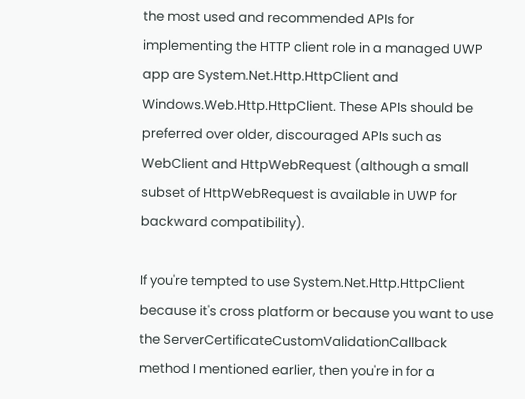the most used and recommended APIs for implementing the HTTP client role in a managed UWP app are System.Net.Http.HttpClient and Windows.Web.Http.HttpClient. These APIs should be preferred over older, discouraged APIs such as WebClient and HttpWebRequest (although a small subset of HttpWebRequest is available in UWP for backward compatibility).

If you're tempted to use System.Net.Http.HttpClient because it's cross platform or because you want to use the ServerCertificateCustomValidationCallback method I mentioned earlier, then you're in for a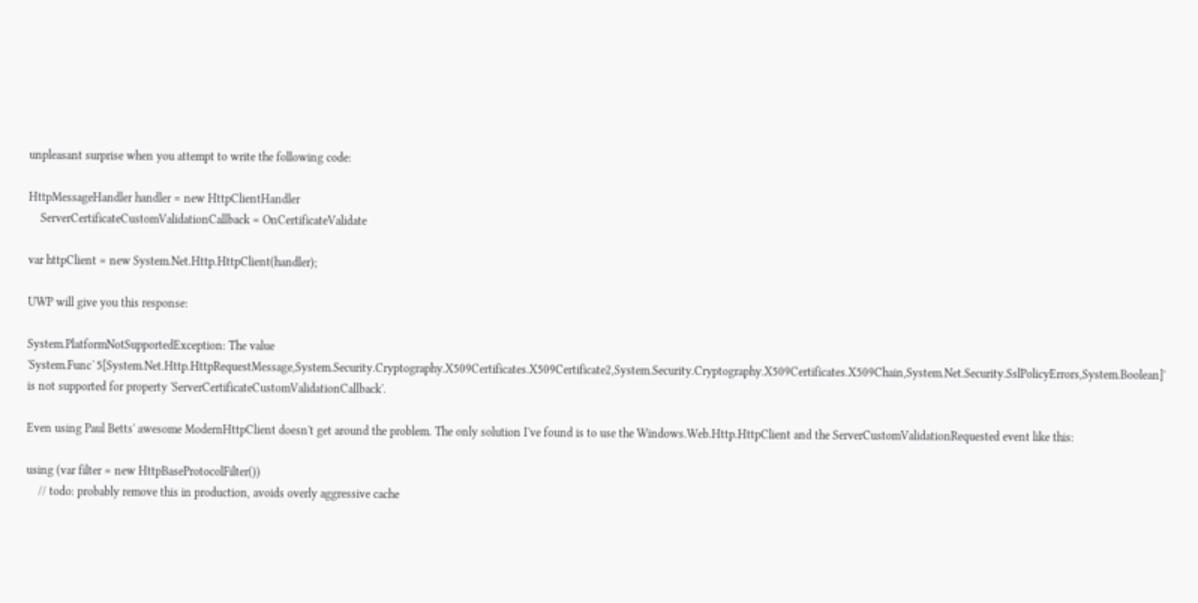unpleasant surprise when you attempt to write the following code:

HttpMessageHandler handler = new HttpClientHandler
    ServerCertificateCustomValidationCallback = OnCertificateValidate

var httpClient = new System.Net.Http.HttpClient(handler);

UWP will give you this response:

System.PlatformNotSupportedException: The value 'System.Func`5[System.Net.Http.HttpRequestMessage,System.Security.Cryptography.X509Certificates.X509Certificate2,System.Security.Cryptography.X509Certificates.X509Chain,System.Net.Security.SslPolicyErrors,System.Boolean]' is not supported for property 'ServerCertificateCustomValidationCallback'.

Even using Paul Betts' awesome ModernHttpClient doesn't get around the problem. The only solution I've found is to use the Windows.Web.Http.HttpClient and the ServerCustomValidationRequested event like this:

using (var filter = new HttpBaseProtocolFilter())
    // todo: probably remove this in production, avoids overly aggressive cache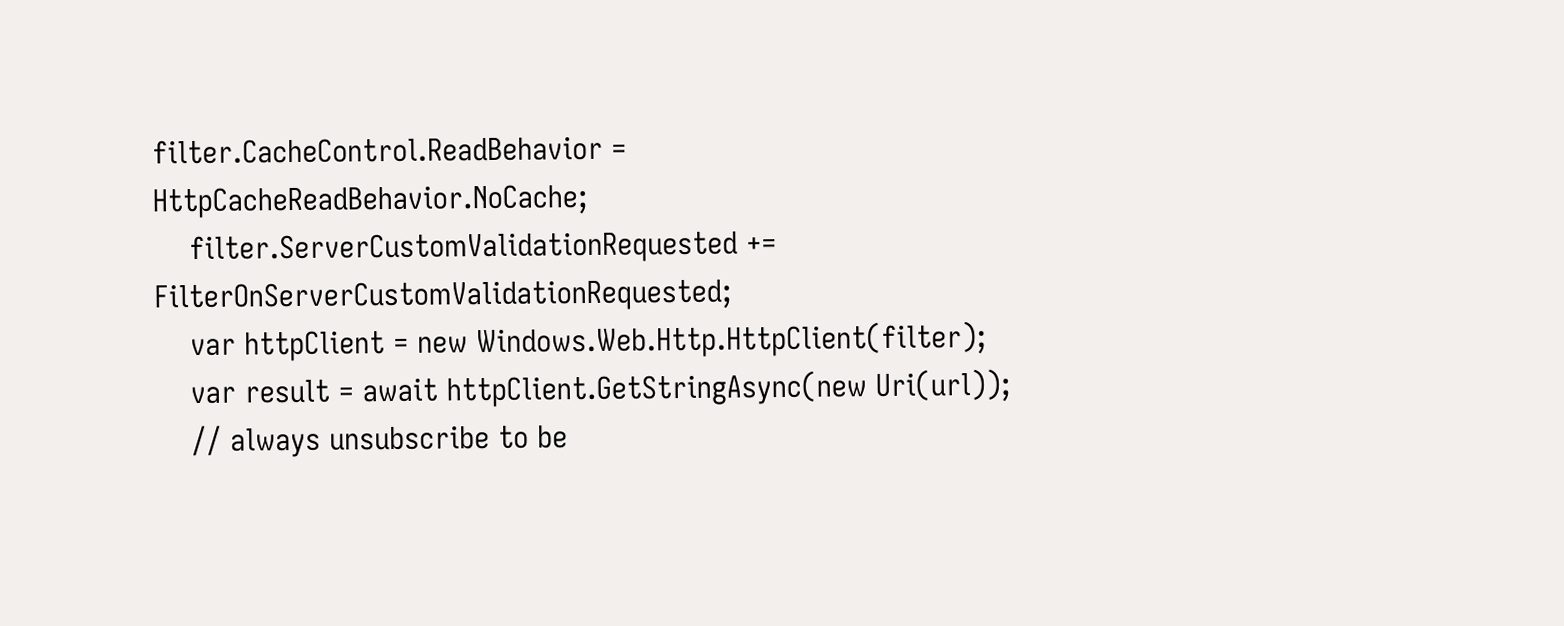filter.CacheControl.ReadBehavior = HttpCacheReadBehavior.NoCache;
    filter.ServerCustomValidationRequested += FilterOnServerCustomValidationRequested;
    var httpClient = new Windows.Web.Http.HttpClient(filter);
    var result = await httpClient.GetStringAsync(new Uri(url));
    // always unsubscribe to be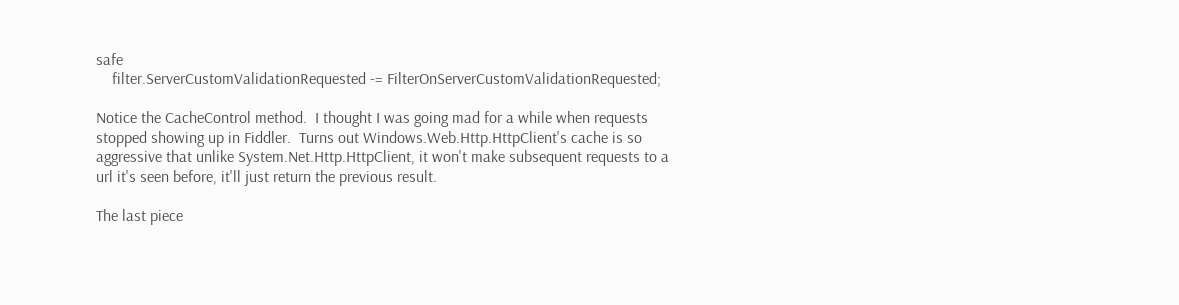safe
    filter.ServerCustomValidationRequested -= FilterOnServerCustomValidationRequested;

Notice the CacheControl method.  I thought I was going mad for a while when requests stopped showing up in Fiddler.  Turns out Windows.Web.Http.HttpClient's cache is so aggressive that unlike System.Net.Http.HttpClient, it won't make subsequent requests to a url it's seen before, it'll just return the previous result.

The last piece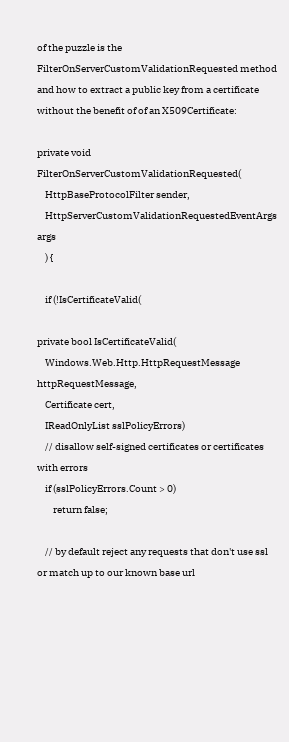of the puzzle is the FilterOnServerCustomValidationRequested method and how to extract a public key from a certificate without the benefit of of an X509Certificate:

private void FilterOnServerCustomValidationRequested(
    HttpBaseProtocolFilter sender,
    HttpServerCustomValidationRequestedEventArgs args
    ) {

    if (!IsCertificateValid(

private bool IsCertificateValid(
    Windows.Web.Http.HttpRequestMessage httpRequestMessage,
    Certificate cert,
    IReadOnlyList sslPolicyErrors)
    // disallow self-signed certificates or certificates with errors
    if (sslPolicyErrors.Count > 0)
        return false;

    // by default reject any requests that don't use ssl or match up to our known base url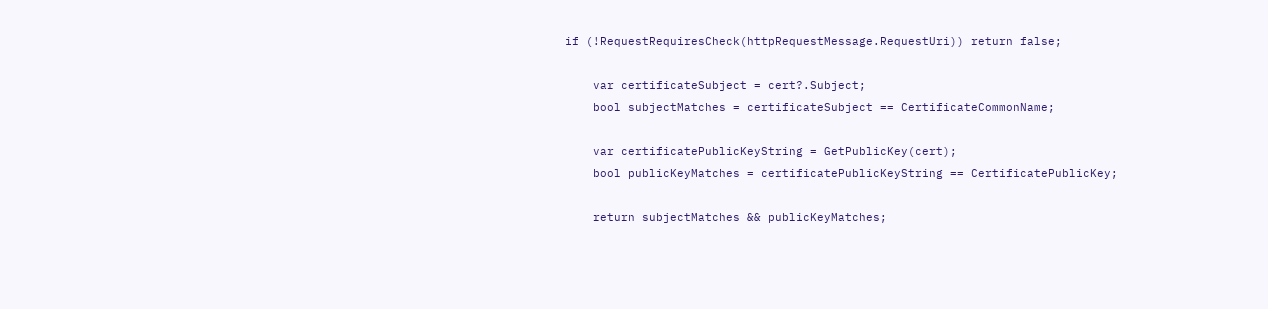if (!RequestRequiresCheck(httpRequestMessage.RequestUri)) return false;

    var certificateSubject = cert?.Subject;
    bool subjectMatches = certificateSubject == CertificateCommonName;

    var certificatePublicKeyString = GetPublicKey(cert);
    bool publicKeyMatches = certificatePublicKeyString == CertificatePublicKey;

    return subjectMatches && publicKeyMatches;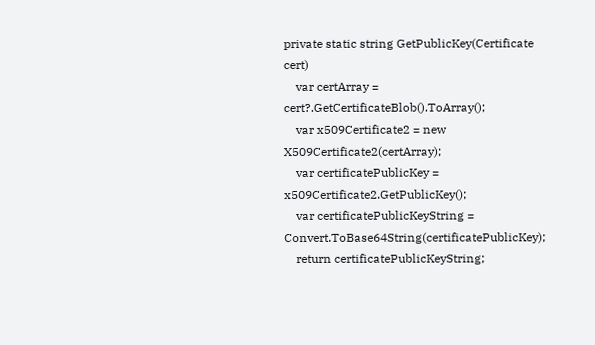private static string GetPublicKey(Certificate cert)
    var certArray = cert?.GetCertificateBlob().ToArray();
    var x509Certificate2 = new X509Certificate2(certArray);
    var certificatePublicKey = x509Certificate2.GetPublicKey();
    var certificatePublicKeyString = Convert.ToBase64String(certificatePublicKey);
    return certificatePublicKeyString;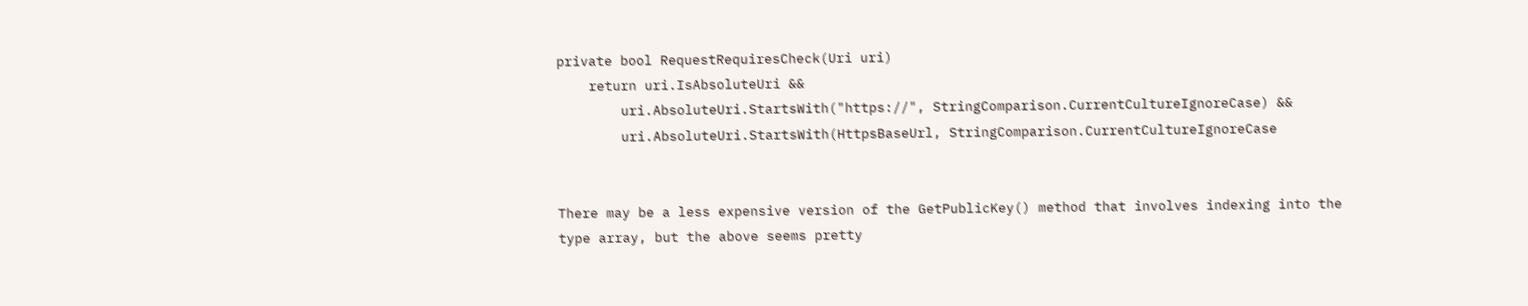private bool RequestRequiresCheck(Uri uri)
    return uri.IsAbsoluteUri &&
        uri.AbsoluteUri.StartsWith("https://", StringComparison.CurrentCultureIgnoreCase) &&
        uri.AbsoluteUri.StartsWith(HttpsBaseUrl, StringComparison.CurrentCultureIgnoreCase


There may be a less expensive version of the GetPublicKey() method that involves indexing into the type array, but the above seems pretty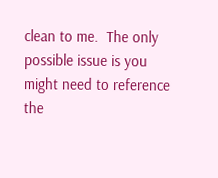clean to me.  The only possible issue is you might need to reference the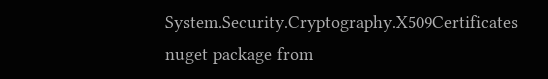System.Security.Cryptography.X509Certificates nuget package from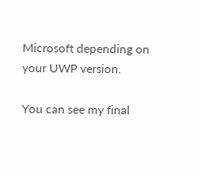Microsoft depending on your UWP version.

You can see my final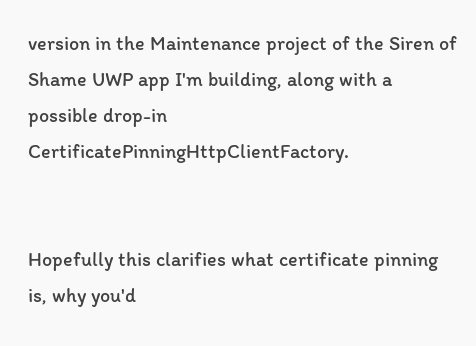version in the Maintenance project of the Siren of Shame UWP app I'm building, along with a possible drop-in CertificatePinningHttpClientFactory.


Hopefully this clarifies what certificate pinning is, why you'd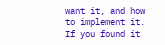want it, and how to implement it.  If you found it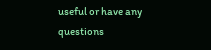useful or have any questions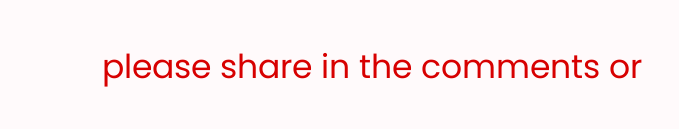please share in the comments or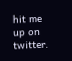hit me up on twitter.